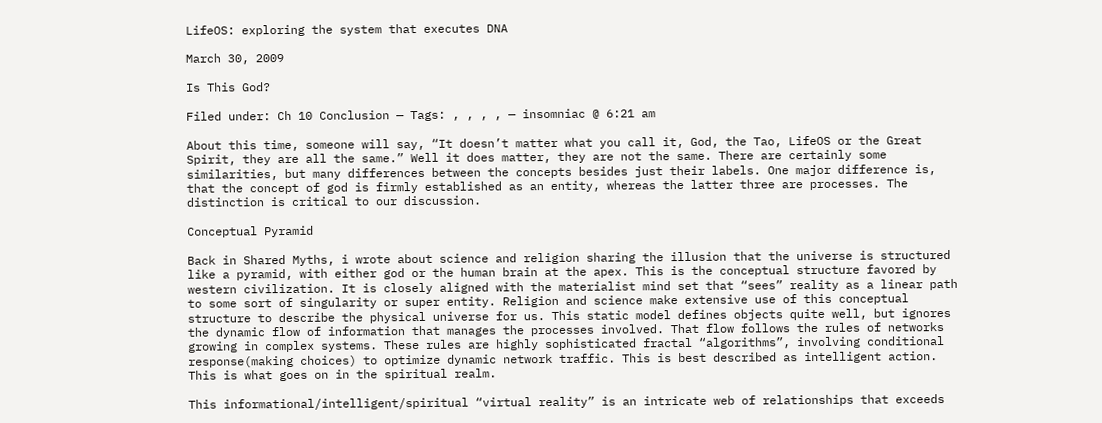LifeOS: exploring the system that executes DNA

March 30, 2009

Is This God?

Filed under: Ch 10 Conclusion — Tags: , , , , — insomniac @ 6:21 am

About this time, someone will say, “It doesn’t matter what you call it, God, the Tao, LifeOS or the Great Spirit, they are all the same.” Well it does matter, they are not the same. There are certainly some similarities, but many differences between the concepts besides just their labels. One major difference is, that the concept of god is firmly established as an entity, whereas the latter three are processes. The distinction is critical to our discussion.

Conceptual Pyramid

Back in Shared Myths, i wrote about science and religion sharing the illusion that the universe is structured like a pyramid, with either god or the human brain at the apex. This is the conceptual structure favored by western civilization. It is closely aligned with the materialist mind set that “sees” reality as a linear path to some sort of singularity or super entity. Religion and science make extensive use of this conceptual structure to describe the physical universe for us. This static model defines objects quite well, but ignores the dynamic flow of information that manages the processes involved. That flow follows the rules of networks growing in complex systems. These rules are highly sophisticated fractal “algorithms”, involving conditional response(making choices) to optimize dynamic network traffic. This is best described as intelligent action. This is what goes on in the spiritual realm.

This informational/intelligent/spiritual “virtual reality” is an intricate web of relationships that exceeds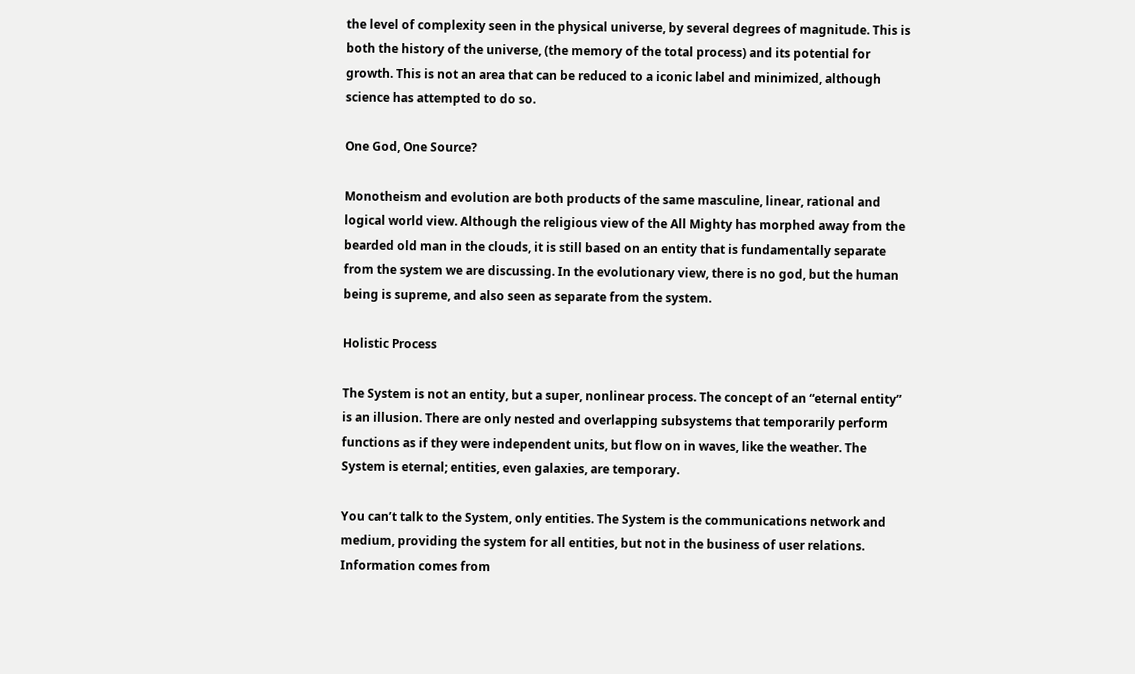the level of complexity seen in the physical universe, by several degrees of magnitude. This is both the history of the universe, (the memory of the total process) and its potential for growth. This is not an area that can be reduced to a iconic label and minimized, although science has attempted to do so.

One God, One Source?

Monotheism and evolution are both products of the same masculine, linear, rational and logical world view. Although the religious view of the All Mighty has morphed away from the bearded old man in the clouds, it is still based on an entity that is fundamentally separate from the system we are discussing. In the evolutionary view, there is no god, but the human being is supreme, and also seen as separate from the system.

Holistic Process

The System is not an entity, but a super, nonlinear process. The concept of an “eternal entity” is an illusion. There are only nested and overlapping subsystems that temporarily perform functions as if they were independent units, but flow on in waves, like the weather. The System is eternal; entities, even galaxies, are temporary.

You can’t talk to the System, only entities. The System is the communications network and medium, providing the system for all entities, but not in the business of user relations. Information comes from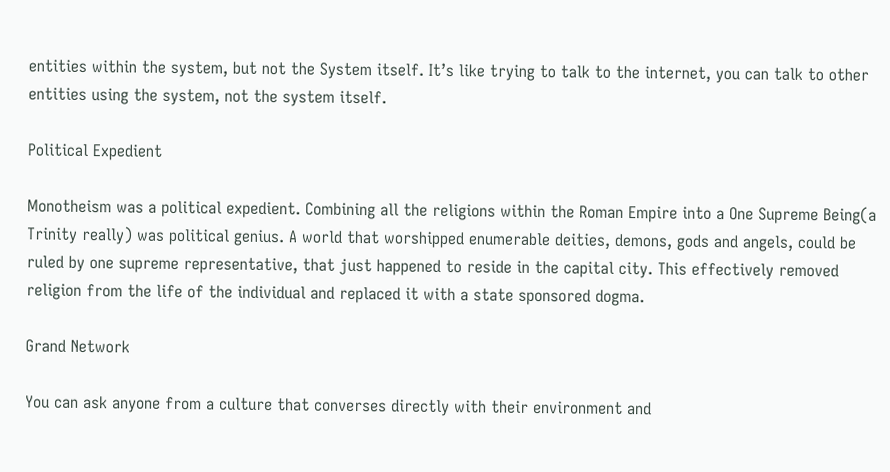entities within the system, but not the System itself. It’s like trying to talk to the internet, you can talk to other entities using the system, not the system itself.

Political Expedient

Monotheism was a political expedient. Combining all the religions within the Roman Empire into a One Supreme Being(a Trinity really) was political genius. A world that worshipped enumerable deities, demons, gods and angels, could be ruled by one supreme representative, that just happened to reside in the capital city. This effectively removed religion from the life of the individual and replaced it with a state sponsored dogma.

Grand Network

You can ask anyone from a culture that converses directly with their environment and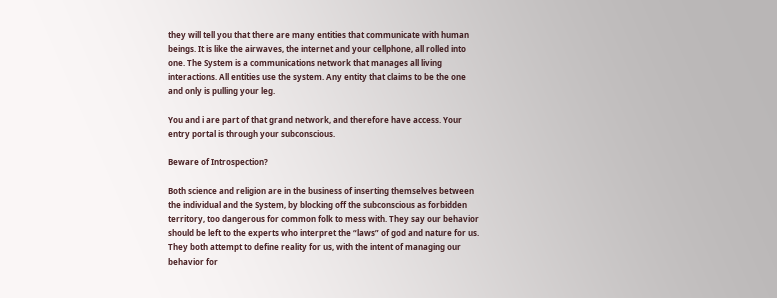they will tell you that there are many entities that communicate with human beings. It is like the airwaves, the internet and your cellphone, all rolled into one. The System is a communications network that manages all living interactions. All entities use the system. Any entity that claims to be the one and only is pulling your leg.

You and i are part of that grand network, and therefore have access. Your entry portal is through your subconscious.

Beware of Introspection?

Both science and religion are in the business of inserting themselves between the individual and the System, by blocking off the subconscious as forbidden territory, too dangerous for common folk to mess with. They say our behavior should be left to the experts who interpret the “laws” of god and nature for us. They both attempt to define reality for us, with the intent of managing our behavior for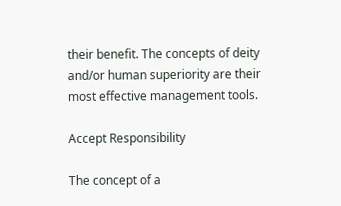their benefit. The concepts of deity and/or human superiority are their most effective management tools.

Accept Responsibility

The concept of a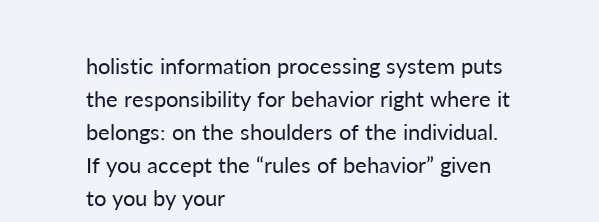holistic information processing system puts the responsibility for behavior right where it belongs: on the shoulders of the individual. If you accept the “rules of behavior” given to you by your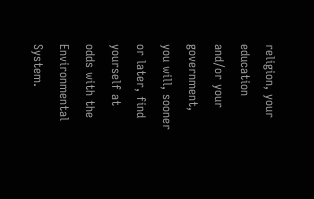religion, your education and/or your government, you will, sooner or later, find yourself at odds with the Environmental System.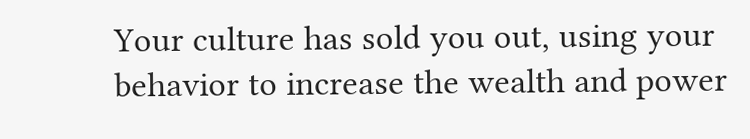Your culture has sold you out, using your behavior to increase the wealth and power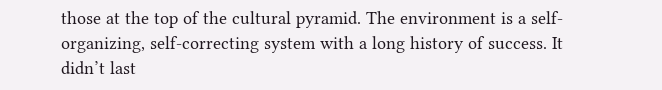those at the top of the cultural pyramid. The environment is a self-organizing, self-correcting system with a long history of success. It didn’t last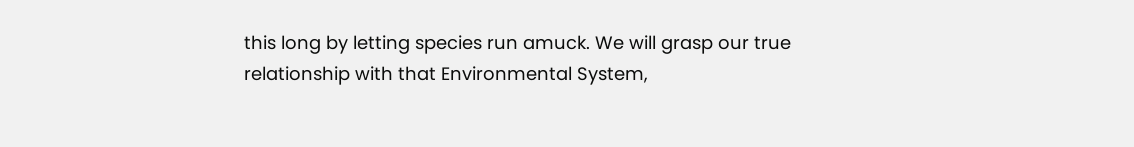this long by letting species run amuck. We will grasp our true relationship with that Environmental System,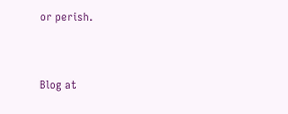or perish.


Blog at